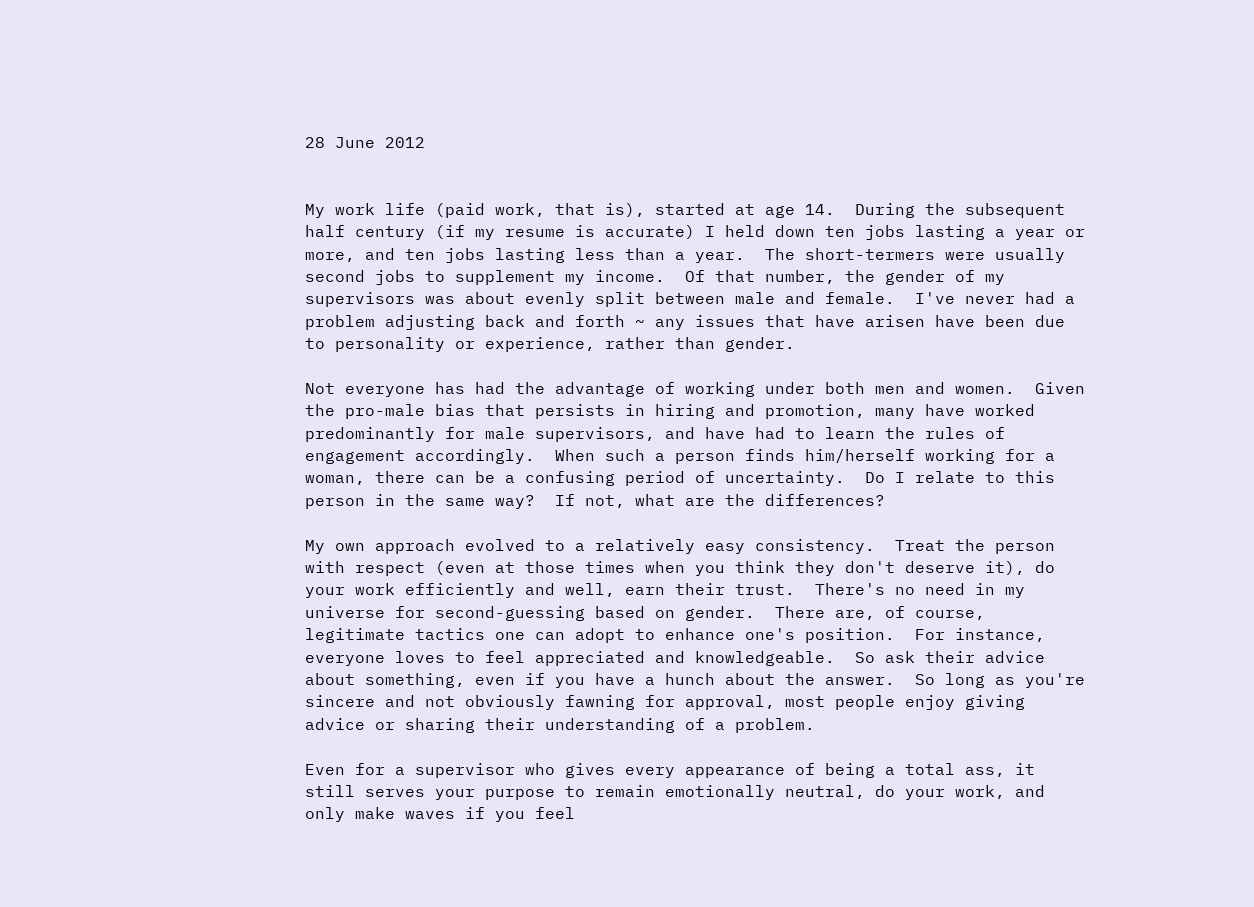28 June 2012


My work life (paid work, that is), started at age 14.  During the subsequent half century (if my resume is accurate) I held down ten jobs lasting a year or more, and ten jobs lasting less than a year.  The short-termers were usually second jobs to supplement my income.  Of that number, the gender of my supervisors was about evenly split between male and female.  I've never had a problem adjusting back and forth ~ any issues that have arisen have been due to personality or experience, rather than gender.

Not everyone has had the advantage of working under both men and women.  Given the pro-male bias that persists in hiring and promotion, many have worked predominantly for male supervisors, and have had to learn the rules of engagement accordingly.  When such a person finds him/herself working for a woman, there can be a confusing period of uncertainty.  Do I relate to this person in the same way?  If not, what are the differences?

My own approach evolved to a relatively easy consistency.  Treat the person with respect (even at those times when you think they don't deserve it), do your work efficiently and well, earn their trust.  There's no need in my universe for second-guessing based on gender.  There are, of course, legitimate tactics one can adopt to enhance one's position.  For instance, everyone loves to feel appreciated and knowledgeable.  So ask their advice about something, even if you have a hunch about the answer.  So long as you're sincere and not obviously fawning for approval, most people enjoy giving advice or sharing their understanding of a problem.

Even for a supervisor who gives every appearance of being a total ass, it still serves your purpose to remain emotionally neutral, do your work, and only make waves if you feel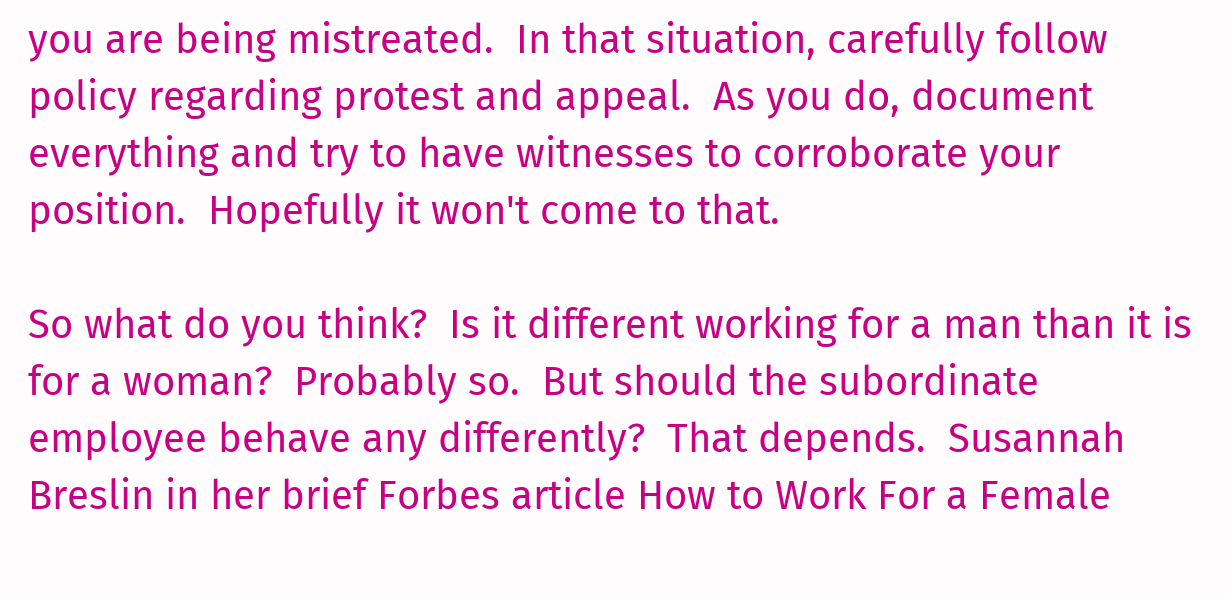you are being mistreated.  In that situation, carefully follow policy regarding protest and appeal.  As you do, document everything and try to have witnesses to corroborate your position.  Hopefully it won't come to that.

So what do you think?  Is it different working for a man than it is for a woman?  Probably so.  But should the subordinate employee behave any differently?  That depends.  Susannah Breslin in her brief Forbes article How to Work For a Female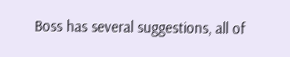Boss has several suggestions, all of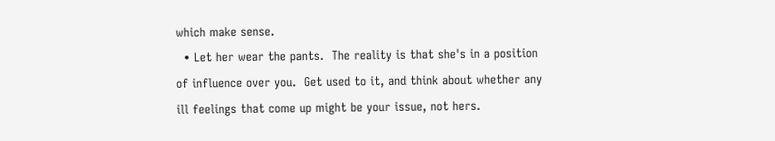which make sense.
  • Let her wear the pants.  The reality is that she's in a position of influence over you.  Get used to it, and think about whether any ill feelings that come up might be your issue, not hers.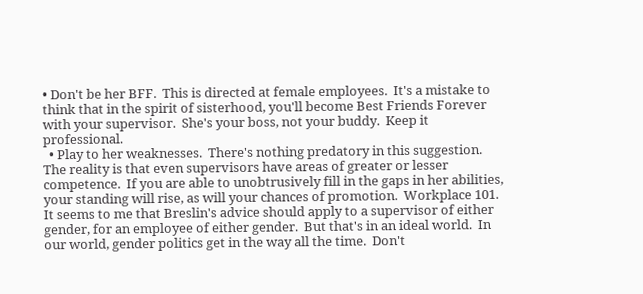• Don't be her BFF.  This is directed at female employees.  It's a mistake to think that in the spirit of sisterhood, you'll become Best Friends Forever with your supervisor.  She's your boss, not your buddy.  Keep it professional.
  • Play to her weaknesses.  There's nothing predatory in this suggestion.  The reality is that even supervisors have areas of greater or lesser competence.  If you are able to unobtrusively fill in the gaps in her abilities, your standing will rise, as will your chances of promotion.  Workplace 101.
It seems to me that Breslin's advice should apply to a supervisor of either gender, for an employee of either gender.  But that's in an ideal world.  In our world, gender politics get in the way all the time.  Don't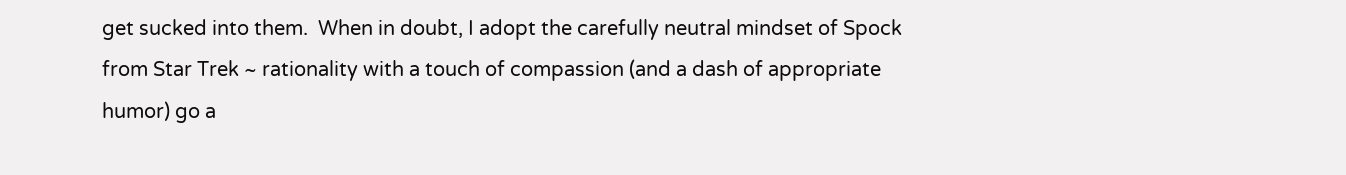get sucked into them.  When in doubt, I adopt the carefully neutral mindset of Spock from Star Trek ~ rationality with a touch of compassion (and a dash of appropriate humor) go a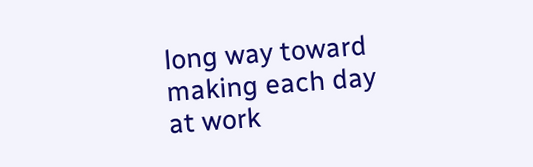long way toward making each day at work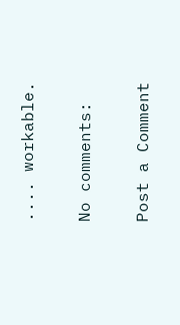.... workable.

No comments:

Post a Comment